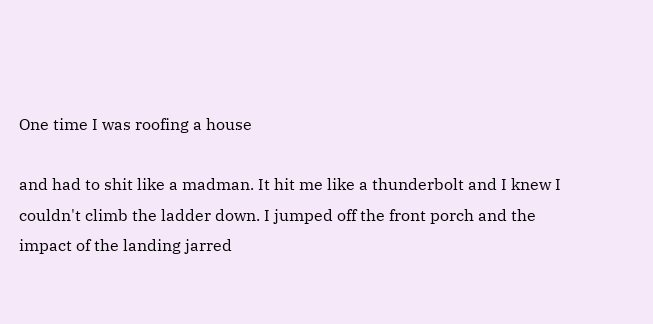One time I was roofing a house

and had to shit like a madman. It hit me like a thunderbolt and I knew I couldn't climb the ladder down. I jumped off the front porch and the impact of the landing jarred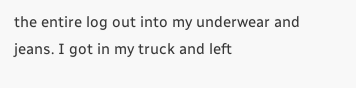the entire log out into my underwear and jeans. I got in my truck and left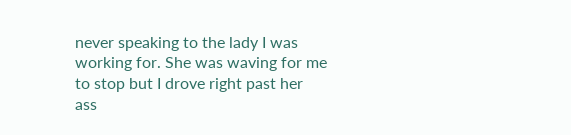never speaking to the lady I was working for. She was waving for me to stop but I drove right past her ass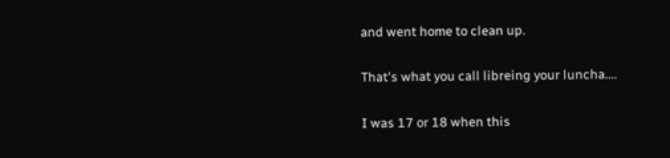and went home to clean up.

That's what you call libreing your luncha....

I was 17 or 18 when this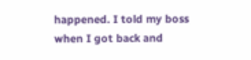happened. I told my boss when I got back and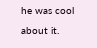he was cool about it.